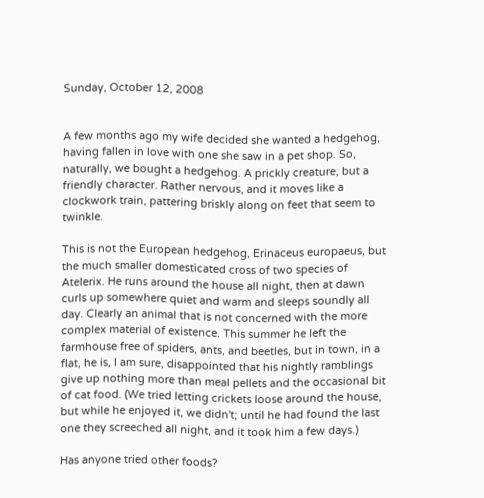Sunday, October 12, 2008


A few months ago my wife decided she wanted a hedgehog, having fallen in love with one she saw in a pet shop. So, naturally, we bought a hedgehog. A prickly creature, but a friendly character. Rather nervous, and it moves like a clockwork train, pattering briskly along on feet that seem to twinkle.

This is not the European hedgehog, Erinaceus europaeus, but the much smaller domesticated cross of two species of Atelerix. He runs around the house all night, then at dawn curls up somewhere quiet and warm and sleeps soundly all day. Clearly an animal that is not concerned with the more complex material of existence. This summer he left the farmhouse free of spiders, ants, and beetles, but in town, in a flat, he is, I am sure, disappointed that his nightly ramblings give up nothing more than meal pellets and the occasional bit of cat food. (We tried letting crickets loose around the house, but while he enjoyed it, we didn't; until he had found the last one they screeched all night, and it took him a few days.)

Has anyone tried other foods?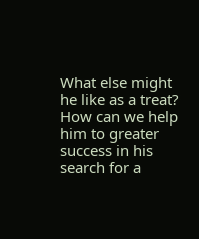What else might he like as a treat? How can we help him to greater success in his search for a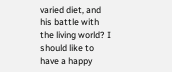varied diet, and his battle with the living world? I should like to have a happy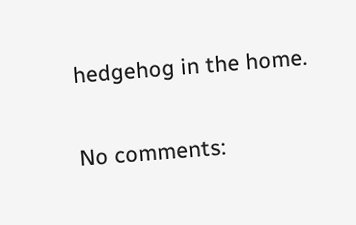hedgehog in the home.

No comments: